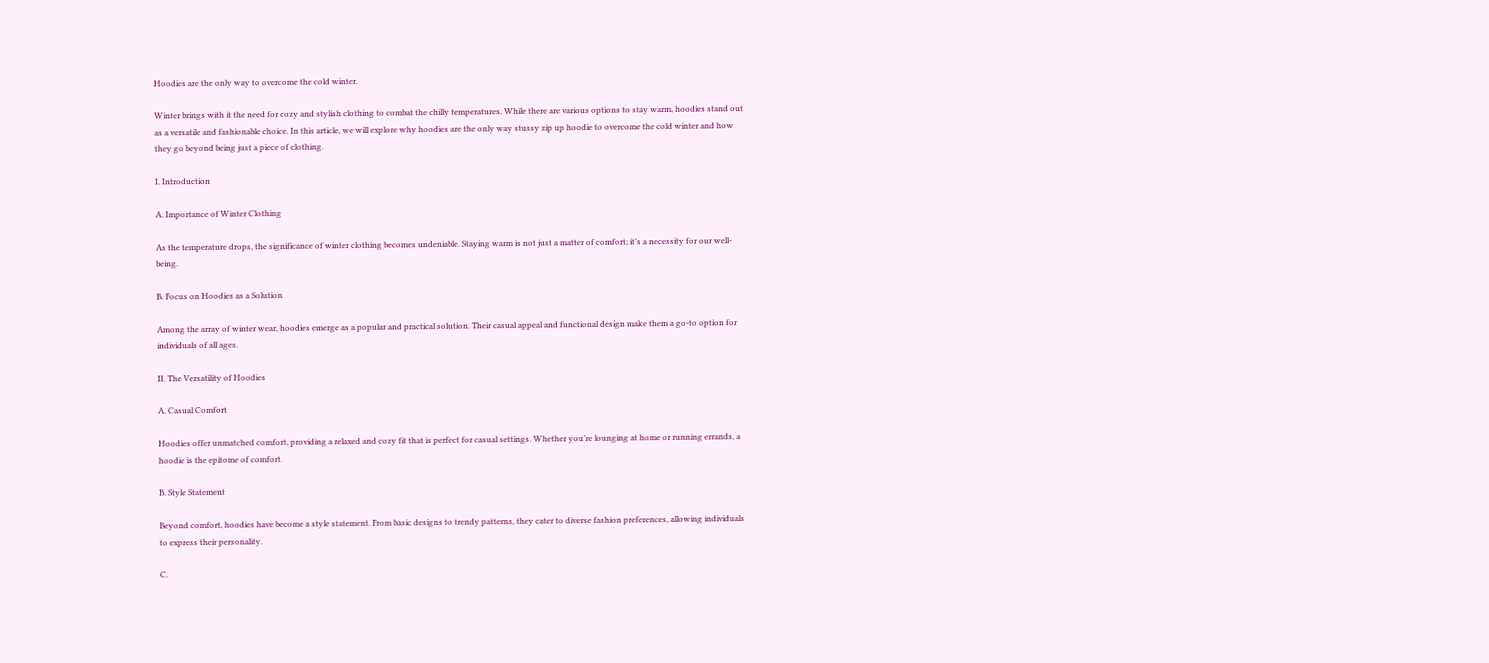Hoodies are the only way to overcome the cold winter.

Winter brings with it the need for cozy and stylish clothing to combat the chilly temperatures. While there are various options to stay warm, hoodies stand out as a versatile and fashionable choice. In this article, we will explore why hoodies are the only way stussy zip up hoodie to overcome the cold winter and how they go beyond being just a piece of clothing.

I. Introduction

A. Importance of Winter Clothing

As the temperature drops, the significance of winter clothing becomes undeniable. Staying warm is not just a matter of comfort; it’s a necessity for our well-being.

B. Focus on Hoodies as a Solution

Among the array of winter wear, hoodies emerge as a popular and practical solution. Their casual appeal and functional design make them a go-to option for individuals of all ages.

II. The Versatility of Hoodies

A. Casual Comfort

Hoodies offer unmatched comfort, providing a relaxed and cozy fit that is perfect for casual settings. Whether you’re lounging at home or running errands, a hoodie is the epitome of comfort.

B. Style Statement

Beyond comfort, hoodies have become a style statement. From basic designs to trendy patterns, they cater to diverse fashion preferences, allowing individuals to express their personality.

C.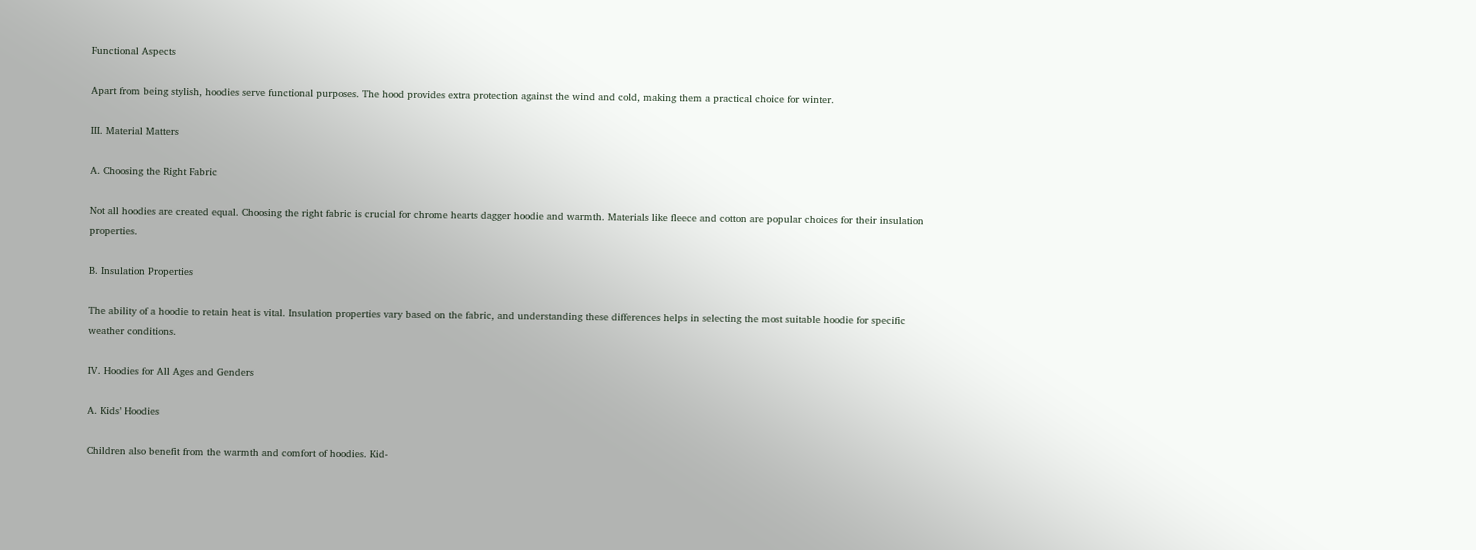Functional Aspects

Apart from being stylish, hoodies serve functional purposes. The hood provides extra protection against the wind and cold, making them a practical choice for winter.

III. Material Matters

A. Choosing the Right Fabric

Not all hoodies are created equal. Choosing the right fabric is crucial for chrome hearts dagger hoodie and warmth. Materials like fleece and cotton are popular choices for their insulation properties.

B. Insulation Properties

The ability of a hoodie to retain heat is vital. Insulation properties vary based on the fabric, and understanding these differences helps in selecting the most suitable hoodie for specific weather conditions.

IV. Hoodies for All Ages and Genders

A. Kids’ Hoodies

Children also benefit from the warmth and comfort of hoodies. Kid-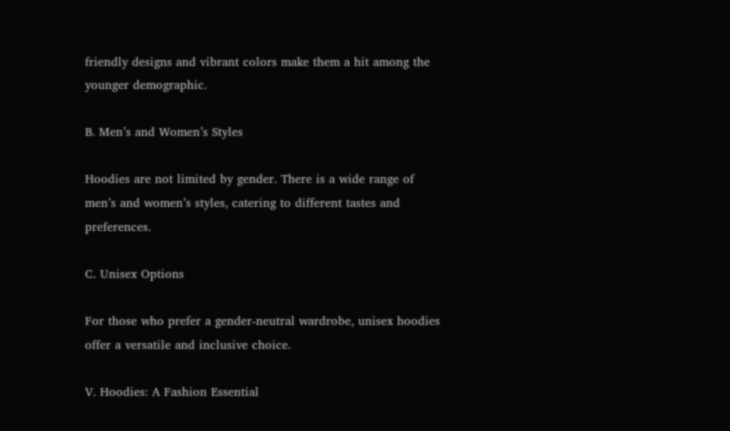friendly designs and vibrant colors make them a hit among the younger demographic.

B. Men’s and Women’s Styles

Hoodies are not limited by gender. There is a wide range of men’s and women’s styles, catering to different tastes and preferences.

C. Unisex Options

For those who prefer a gender-neutral wardrobe, unisex hoodies offer a versatile and inclusive choice.

V. Hoodies: A Fashion Essential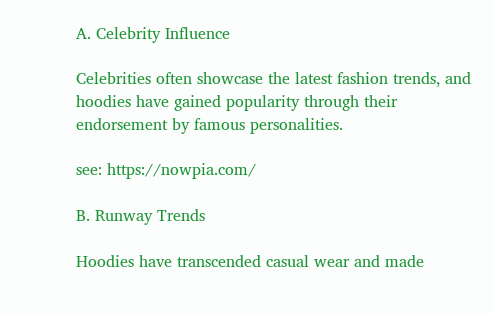A. Celebrity Influence

Celebrities often showcase the latest fashion trends, and hoodies have gained popularity through their endorsement by famous personalities.

see: https://nowpia.com/

B. Runway Trends

Hoodies have transcended casual wear and made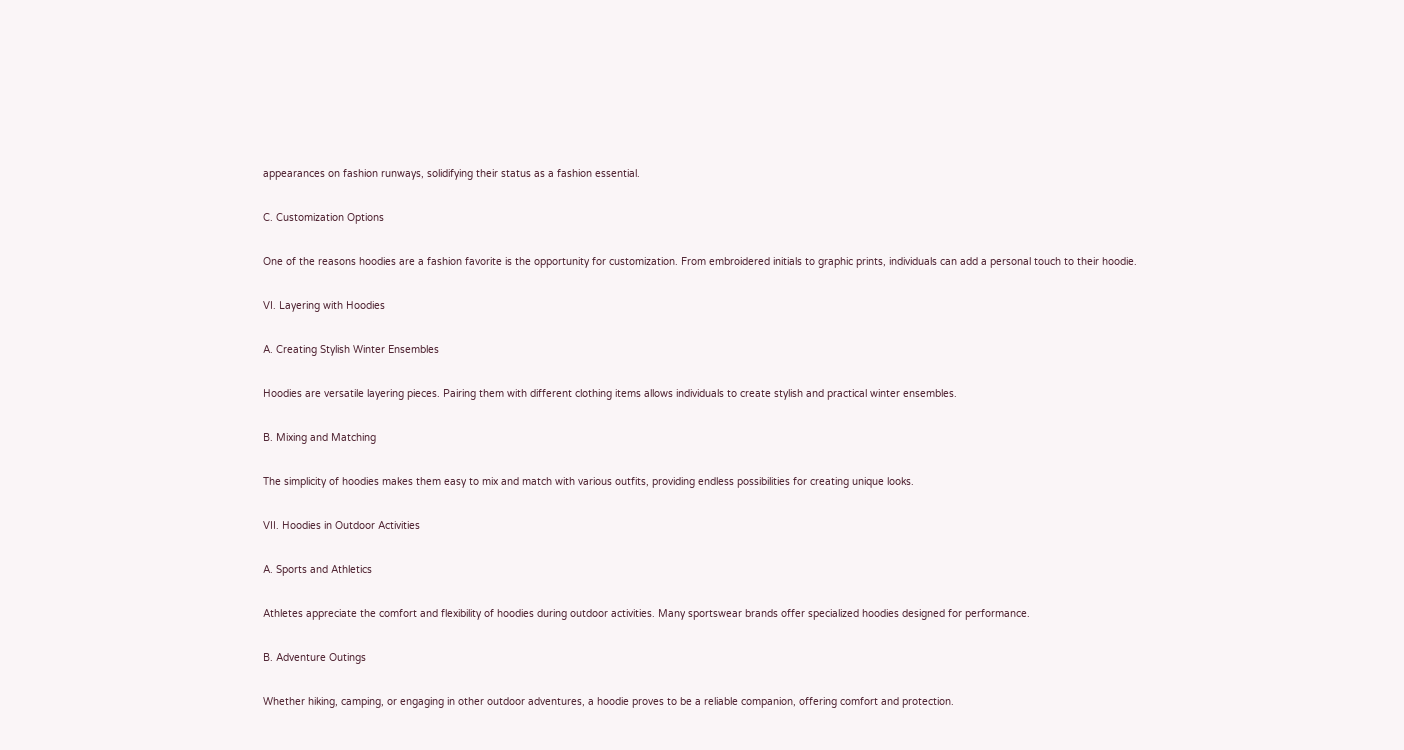appearances on fashion runways, solidifying their status as a fashion essential.

C. Customization Options

One of the reasons hoodies are a fashion favorite is the opportunity for customization. From embroidered initials to graphic prints, individuals can add a personal touch to their hoodie.

VI. Layering with Hoodies

A. Creating Stylish Winter Ensembles

Hoodies are versatile layering pieces. Pairing them with different clothing items allows individuals to create stylish and practical winter ensembles.

B. Mixing and Matching

The simplicity of hoodies makes them easy to mix and match with various outfits, providing endless possibilities for creating unique looks.

VII. Hoodies in Outdoor Activities

A. Sports and Athletics

Athletes appreciate the comfort and flexibility of hoodies during outdoor activities. Many sportswear brands offer specialized hoodies designed for performance.

B. Adventure Outings

Whether hiking, camping, or engaging in other outdoor adventures, a hoodie proves to be a reliable companion, offering comfort and protection.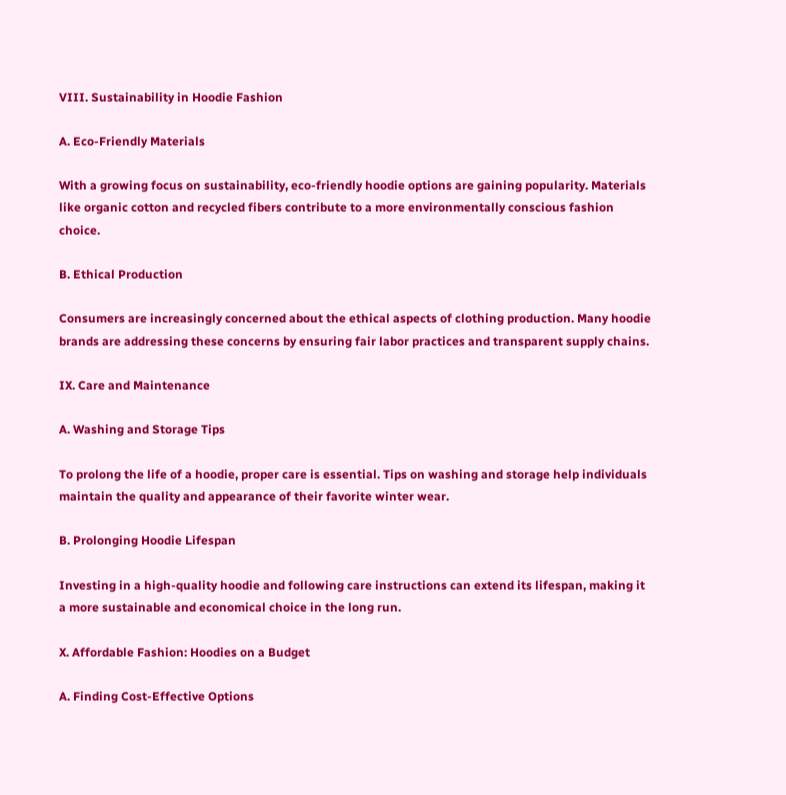VIII. Sustainability in Hoodie Fashion

A. Eco-Friendly Materials

With a growing focus on sustainability, eco-friendly hoodie options are gaining popularity. Materials like organic cotton and recycled fibers contribute to a more environmentally conscious fashion choice.

B. Ethical Production

Consumers are increasingly concerned about the ethical aspects of clothing production. Many hoodie brands are addressing these concerns by ensuring fair labor practices and transparent supply chains.

IX. Care and Maintenance

A. Washing and Storage Tips

To prolong the life of a hoodie, proper care is essential. Tips on washing and storage help individuals maintain the quality and appearance of their favorite winter wear.

B. Prolonging Hoodie Lifespan

Investing in a high-quality hoodie and following care instructions can extend its lifespan, making it a more sustainable and economical choice in the long run.

X. Affordable Fashion: Hoodies on a Budget

A. Finding Cost-Effective Options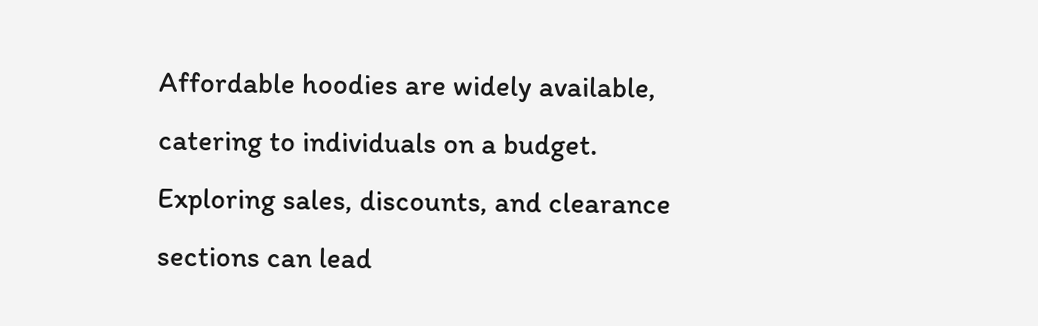Affordable hoodies are widely available, catering to individuals on a budget. Exploring sales, discounts, and clearance sections can lead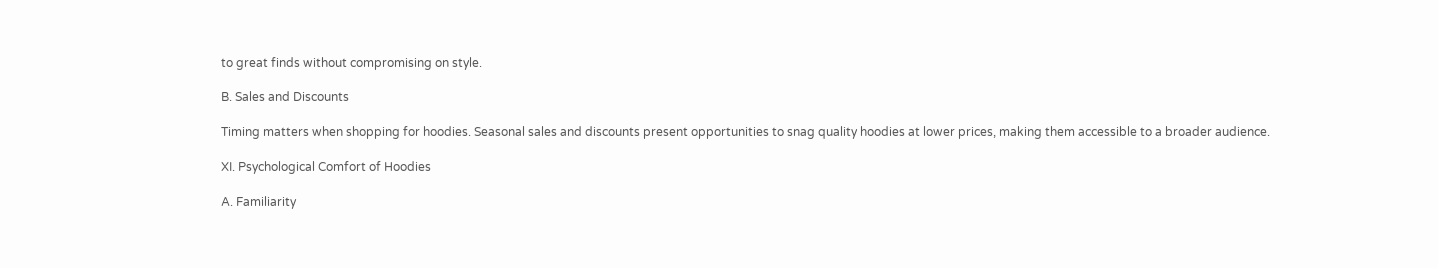to great finds without compromising on style.

B. Sales and Discounts

Timing matters when shopping for hoodies. Seasonal sales and discounts present opportunities to snag quality hoodies at lower prices, making them accessible to a broader audience.

XI. Psychological Comfort of Hoodies

A. Familiarity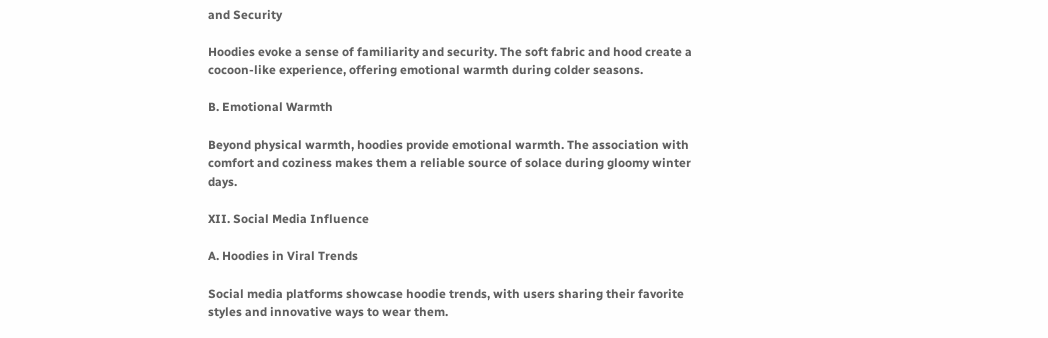and Security

Hoodies evoke a sense of familiarity and security. The soft fabric and hood create a cocoon-like experience, offering emotional warmth during colder seasons.

B. Emotional Warmth

Beyond physical warmth, hoodies provide emotional warmth. The association with comfort and coziness makes them a reliable source of solace during gloomy winter days.

XII. Social Media Influence

A. Hoodies in Viral Trends

Social media platforms showcase hoodie trends, with users sharing their favorite styles and innovative ways to wear them.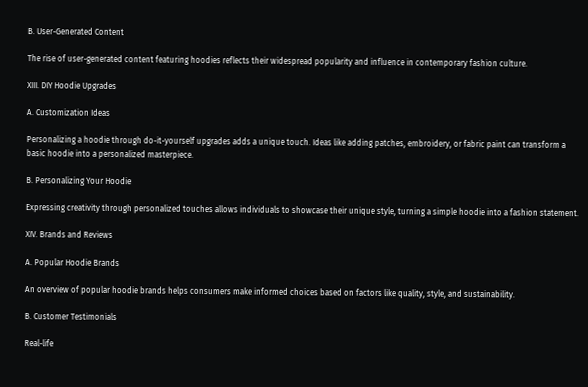B. User-Generated Content

The rise of user-generated content featuring hoodies reflects their widespread popularity and influence in contemporary fashion culture.

XIII. DIY Hoodie Upgrades

A. Customization Ideas

Personalizing a hoodie through do-it-yourself upgrades adds a unique touch. Ideas like adding patches, embroidery, or fabric paint can transform a basic hoodie into a personalized masterpiece.

B. Personalizing Your Hoodie

Expressing creativity through personalized touches allows individuals to showcase their unique style, turning a simple hoodie into a fashion statement.

XIV. Brands and Reviews

A. Popular Hoodie Brands

An overview of popular hoodie brands helps consumers make informed choices based on factors like quality, style, and sustainability.

B. Customer Testimonials

Real-life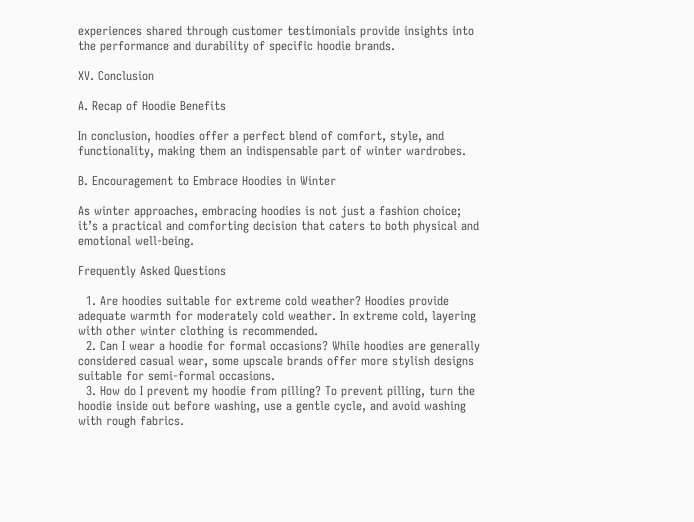experiences shared through customer testimonials provide insights into the performance and durability of specific hoodie brands.

XV. Conclusion

A. Recap of Hoodie Benefits

In conclusion, hoodies offer a perfect blend of comfort, style, and functionality, making them an indispensable part of winter wardrobes.

B. Encouragement to Embrace Hoodies in Winter

As winter approaches, embracing hoodies is not just a fashion choice; it’s a practical and comforting decision that caters to both physical and emotional well-being.

Frequently Asked Questions

  1. Are hoodies suitable for extreme cold weather? Hoodies provide adequate warmth for moderately cold weather. In extreme cold, layering with other winter clothing is recommended.
  2. Can I wear a hoodie for formal occasions? While hoodies are generally considered casual wear, some upscale brands offer more stylish designs suitable for semi-formal occasions.
  3. How do I prevent my hoodie from pilling? To prevent pilling, turn the hoodie inside out before washing, use a gentle cycle, and avoid washing with rough fabrics.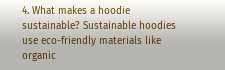4. What makes a hoodie sustainable? Sustainable hoodies use eco-friendly materials like organic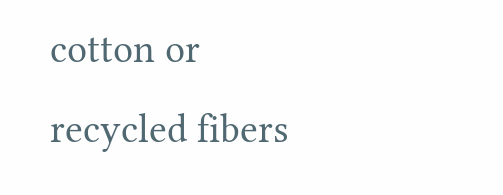cotton or recycled fibers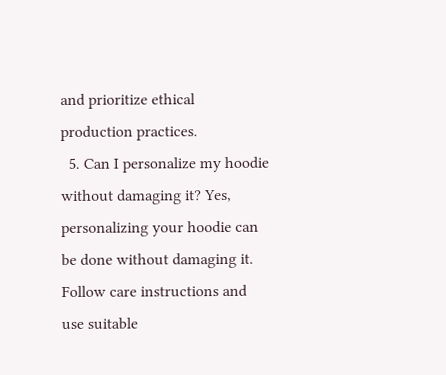and prioritize ethical production practices.
  5. Can I personalize my hoodie without damaging it? Yes, personalizing your hoodie can be done without damaging it. Follow care instructions and use suitable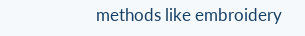methods like embroidery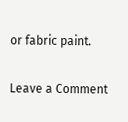or fabric paint.

Leave a Comment